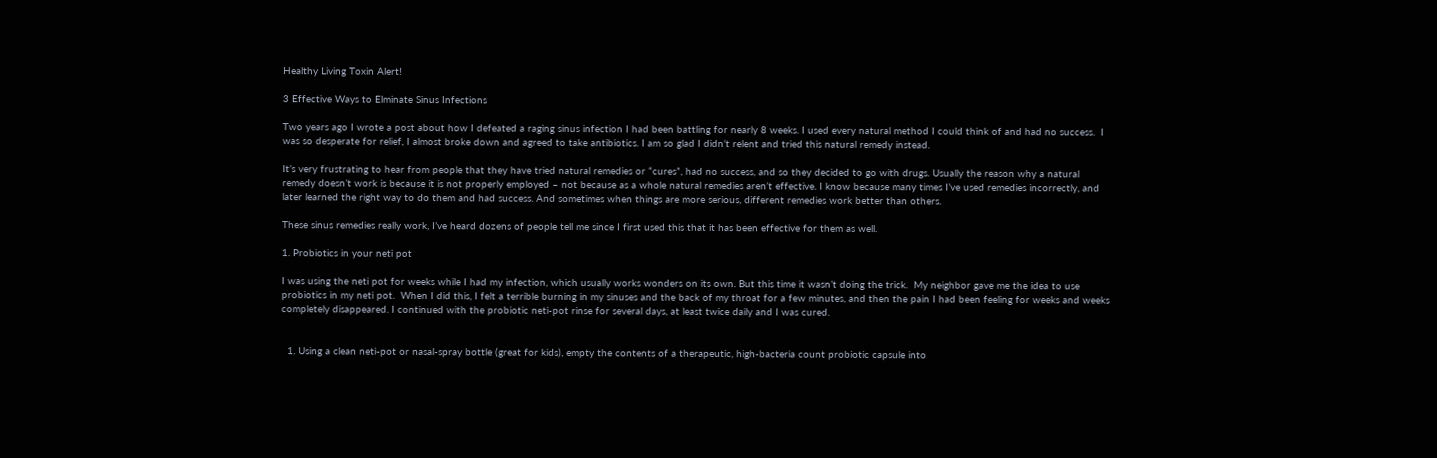Healthy Living Toxin Alert!

3 Effective Ways to Elminate Sinus Infections

Two years ago I wrote a post about how I defeated a raging sinus infection I had been battling for nearly 8 weeks. I used every natural method I could think of and had no success.  I was so desperate for relief, I almost broke down and agreed to take antibiotics. I am so glad I didn’t relent and tried this natural remedy instead.

It’s very frustrating to hear from people that they have tried natural remedies or “cures”, had no success, and so they decided to go with drugs. Usually the reason why a natural remedy doesn’t work is because it is not properly employed – not because as a whole natural remedies aren’t effective. I know because many times I’ve used remedies incorrectly, and later learned the right way to do them and had success. And sometimes when things are more serious, different remedies work better than others.

These sinus remedies really work, I’ve heard dozens of people tell me since I first used this that it has been effective for them as well.

1. Probiotics in your neti pot

I was using the neti pot for weeks while I had my infection, which usually works wonders on its own. But this time it wasn’t doing the trick.  My neighbor gave me the idea to use probiotics in my neti pot.  When I did this, I felt a terrible burning in my sinuses and the back of my throat for a few minutes, and then the pain I had been feeling for weeks and weeks completely disappeared. I continued with the probiotic neti-pot rinse for several days, at least twice daily and I was cured.


  1. Using a clean neti-pot or nasal-spray bottle (great for kids), empty the contents of a therapeutic, high-bacteria count probiotic capsule into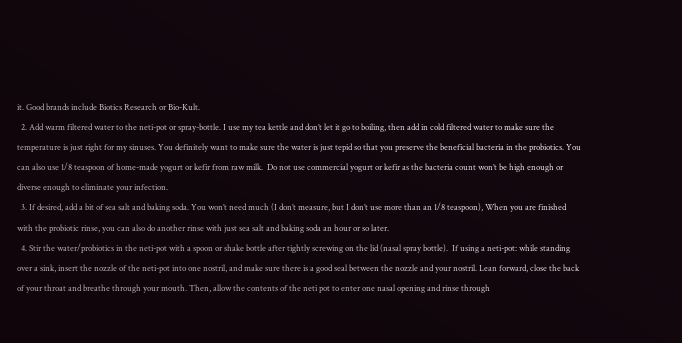it. Good brands include Biotics Research or Bio-Kult.
  2. Add warm filtered water to the neti-pot or spray-bottle. I use my tea kettle and don’t let it go to boiling, then add in cold filtered water to make sure the temperature is just right for my sinuses. You definitely want to make sure the water is just tepid so that you preserve the beneficial bacteria in the probiotics. You can also use 1/8 teaspoon of home-made yogurt or kefir from raw milk.  Do not use commercial yogurt or kefir as the bacteria count won’t be high enough or diverse enough to eliminate your infection.
  3. If desired, add a bit of sea salt and baking soda. You won’t need much (I don’t measure, but I don’t use more than an 1/8 teaspoon), When you are finished with the probiotic rinse, you can also do another rinse with just sea salt and baking soda an hour or so later.
  4. Stir the water/probiotics in the neti-pot with a spoon or shake bottle after tightly screwing on the lid (nasal spray bottle).  If using a neti-pot: while standing over a sink, insert the nozzle of the neti-pot into one nostril, and make sure there is a good seal between the nozzle and your nostril. Lean forward, close the back of your throat and breathe through your mouth. Then, allow the contents of the neti pot to enter one nasal opening and rinse through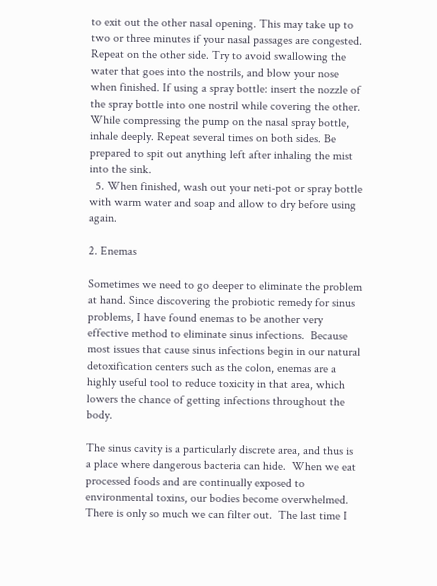to exit out the other nasal opening. This may take up to two or three minutes if your nasal passages are congested. Repeat on the other side. Try to avoid swallowing the water that goes into the nostrils, and blow your nose when finished. If using a spray bottle: insert the nozzle of the spray bottle into one nostril while covering the other. While compressing the pump on the nasal spray bottle, inhale deeply. Repeat several times on both sides. Be prepared to spit out anything left after inhaling the mist into the sink.
  5. When finished, wash out your neti-pot or spray bottle with warm water and soap and allow to dry before using again.

2. Enemas

Sometimes we need to go deeper to eliminate the problem at hand. Since discovering the probiotic remedy for sinus problems, I have found enemas to be another very effective method to eliminate sinus infections.  Because most issues that cause sinus infections begin in our natural detoxification centers such as the colon, enemas are a highly useful tool to reduce toxicity in that area, which lowers the chance of getting infections throughout the body.

The sinus cavity is a particularly discrete area, and thus is a place where dangerous bacteria can hide.  When we eat processed foods and are continually exposed to environmental toxins, our bodies become overwhelmed. There is only so much we can filter out.  The last time I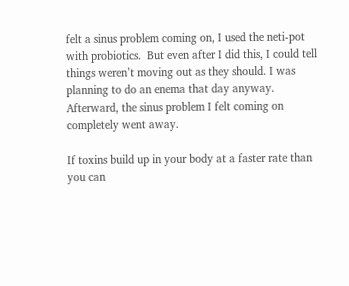felt a sinus problem coming on, I used the neti-pot with probiotics.  But even after I did this, I could tell things weren’t moving out as they should. I was planning to do an enema that day anyway. Afterward, the sinus problem I felt coming on completely went away.

If toxins build up in your body at a faster rate than you can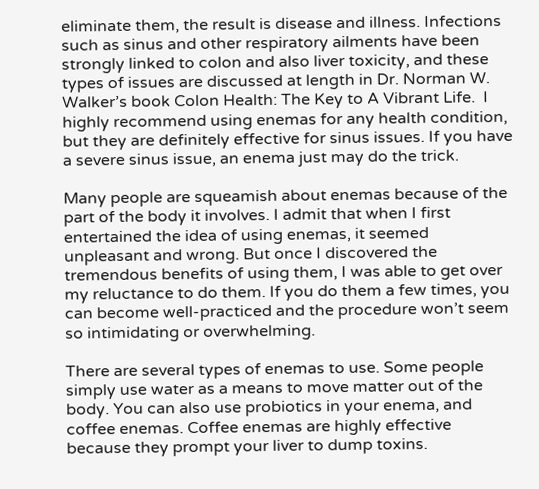eliminate them, the result is disease and illness. Infections such as sinus and other respiratory ailments have been strongly linked to colon and also liver toxicity, and these types of issues are discussed at length in Dr. Norman W. Walker’s book Colon Health: The Key to A Vibrant Life.  I highly recommend using enemas for any health condition, but they are definitely effective for sinus issues. If you have a severe sinus issue, an enema just may do the trick.

Many people are squeamish about enemas because of the part of the body it involves. I admit that when I first entertained the idea of using enemas, it seemed unpleasant and wrong. But once I discovered the tremendous benefits of using them, I was able to get over my reluctance to do them. If you do them a few times, you can become well-practiced and the procedure won’t seem so intimidating or overwhelming.

There are several types of enemas to use. Some people simply use water as a means to move matter out of the body. You can also use probiotics in your enema, and coffee enemas. Coffee enemas are highly effective because they prompt your liver to dump toxins.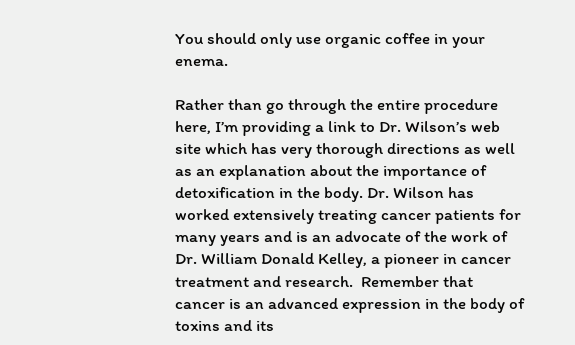You should only use organic coffee in your enema.

Rather than go through the entire procedure here, I’m providing a link to Dr. Wilson’s web site which has very thorough directions as well as an explanation about the importance of detoxification in the body. Dr. Wilson has worked extensively treating cancer patients for many years and is an advocate of the work of Dr. William Donald Kelley, a pioneer in cancer treatment and research.  Remember that cancer is an advanced expression in the body of toxins and its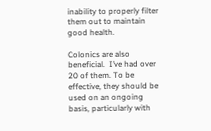inability to properly filter them out to maintain good health.

Colonics are also beneficial.  I’ve had over 20 of them. To be effective, they should be used on an ongoing basis, particularly with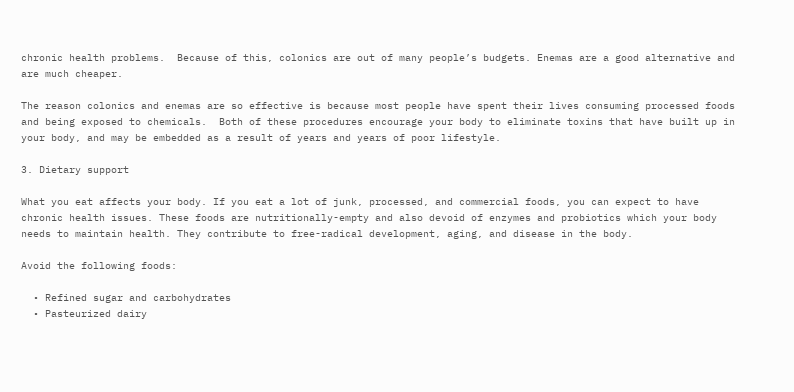chronic health problems.  Because of this, colonics are out of many people’s budgets. Enemas are a good alternative and are much cheaper.

The reason colonics and enemas are so effective is because most people have spent their lives consuming processed foods and being exposed to chemicals.  Both of these procedures encourage your body to eliminate toxins that have built up in your body, and may be embedded as a result of years and years of poor lifestyle.

3. Dietary support

What you eat affects your body. If you eat a lot of junk, processed, and commercial foods, you can expect to have chronic health issues. These foods are nutritionally-empty and also devoid of enzymes and probiotics which your body needs to maintain health. They contribute to free-radical development, aging, and disease in the body.

Avoid the following foods:

  • Refined sugar and carbohydrates
  • Pasteurized dairy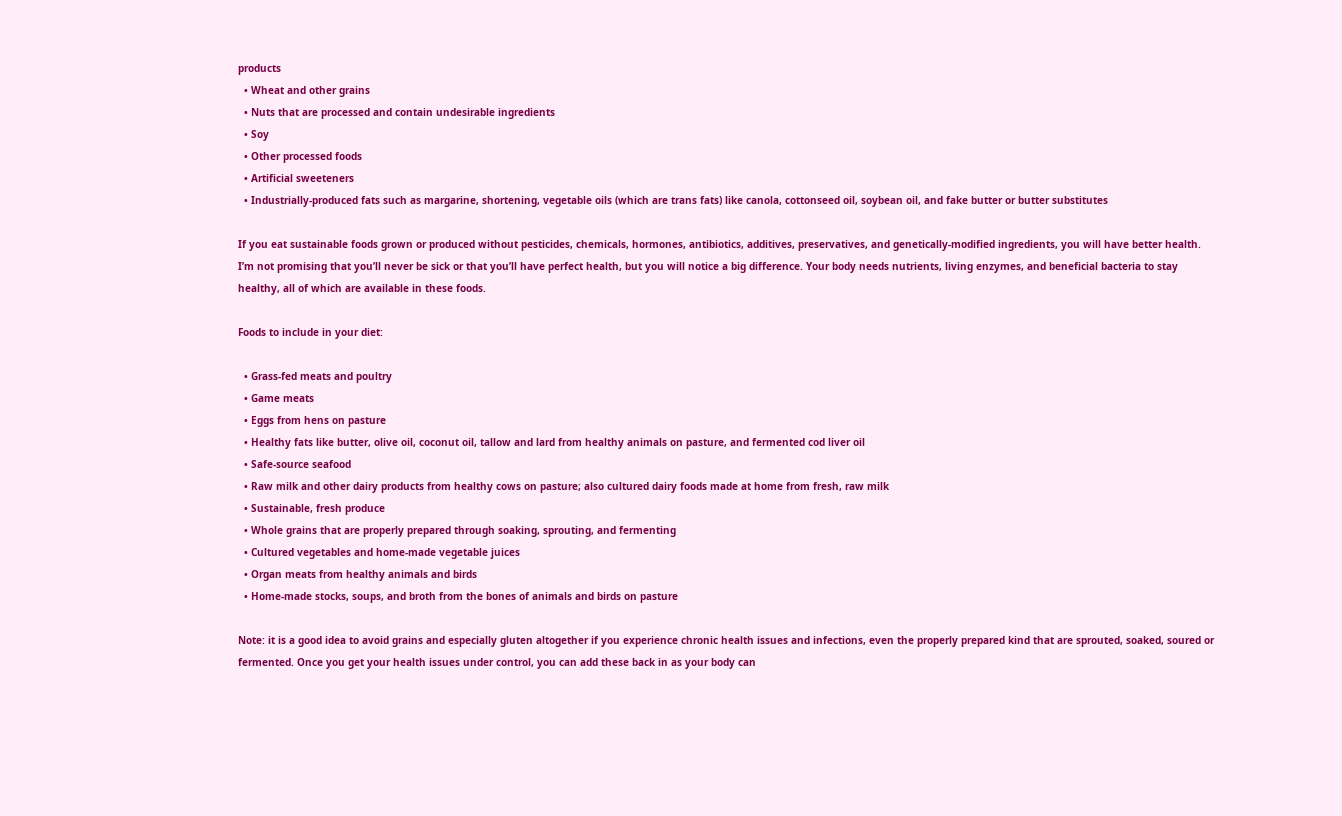products
  • Wheat and other grains
  • Nuts that are processed and contain undesirable ingredients
  • Soy
  • Other processed foods
  • Artificial sweeteners
  • Industrially-produced fats such as margarine, shortening, vegetable oils (which are trans fats) like canola, cottonseed oil, soybean oil, and fake butter or butter substitutes

If you eat sustainable foods grown or produced without pesticides, chemicals, hormones, antibiotics, additives, preservatives, and genetically-modified ingredients, you will have better health. I’m not promising that you’ll never be sick or that you’ll have perfect health, but you will notice a big difference. Your body needs nutrients, living enzymes, and beneficial bacteria to stay healthy, all of which are available in these foods.

Foods to include in your diet:

  • Grass-fed meats and poultry
  • Game meats
  • Eggs from hens on pasture
  • Healthy fats like butter, olive oil, coconut oil, tallow and lard from healthy animals on pasture, and fermented cod liver oil
  • Safe-source seafood
  • Raw milk and other dairy products from healthy cows on pasture; also cultured dairy foods made at home from fresh, raw milk
  • Sustainable, fresh produce
  • Whole grains that are properly prepared through soaking, sprouting, and fermenting
  • Cultured vegetables and home-made vegetable juices
  • Organ meats from healthy animals and birds
  • Home-made stocks, soups, and broth from the bones of animals and birds on pasture

Note: it is a good idea to avoid grains and especially gluten altogether if you experience chronic health issues and infections, even the properly prepared kind that are sprouted, soaked, soured or fermented. Once you get your health issues under control, you can add these back in as your body can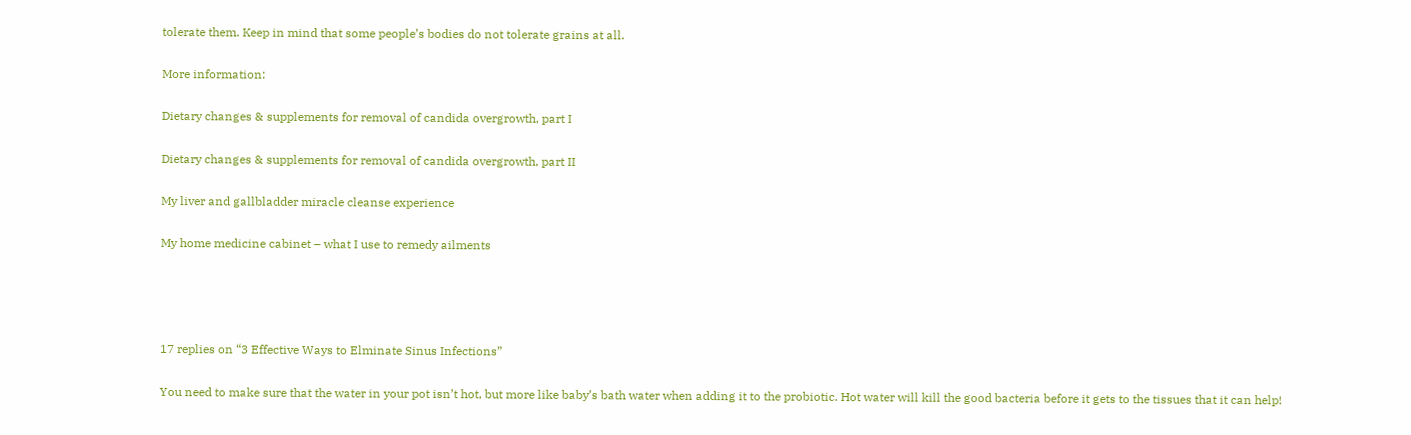tolerate them. Keep in mind that some people’s bodies do not tolerate grains at all.

More information:

Dietary changes & supplements for removal of candida overgrowth, part I

Dietary changes & supplements for removal of candida overgrowth, part II

My liver and gallbladder miracle cleanse experience

My home medicine cabinet – what I use to remedy ailments




17 replies on “3 Effective Ways to Elminate Sinus Infections”

You need to make sure that the water in your pot isn’t hot, but more like baby’s bath water when adding it to the probiotic. Hot water will kill the good bacteria before it gets to the tissues that it can help!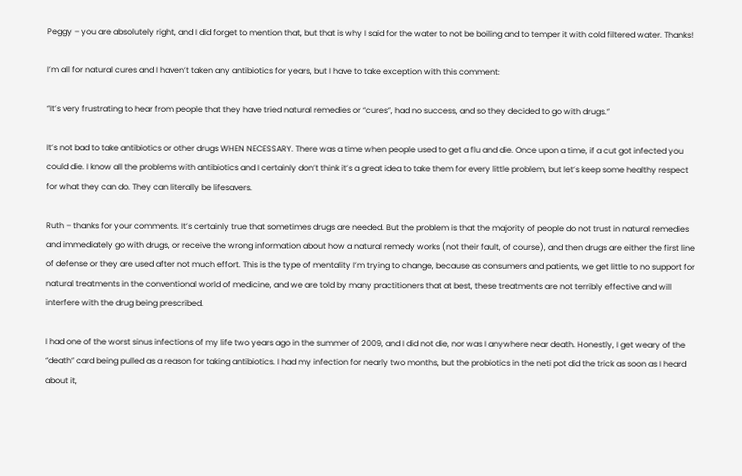Peggy – you are absolutely right, and I did forget to mention that, but that is why I said for the water to not be boiling and to temper it with cold filtered water. Thanks!

I’m all for natural cures and I haven’t taken any antibiotics for years, but I have to take exception with this comment:

“It’s very frustrating to hear from people that they have tried natural remedies or “cures”, had no success, and so they decided to go with drugs.”

It’s not bad to take antibiotics or other drugs WHEN NECESSARY. There was a time when people used to get a flu and die. Once upon a time, if a cut got infected you could die. I know all the problems with antibiotics and I certainly don’t think it’s a great idea to take them for every little problem, but let’s keep some healthy respect for what they can do. They can literally be lifesavers.

Ruth – thanks for your comments. It’s certainly true that sometimes drugs are needed. But the problem is that the majority of people do not trust in natural remedies and immediately go with drugs, or receive the wrong information about how a natural remedy works (not their fault, of course), and then drugs are either the first line of defense or they are used after not much effort. This is the type of mentality I’m trying to change, because as consumers and patients, we get little to no support for natural treatments in the conventional world of medicine, and we are told by many practitioners that at best, these treatments are not terribly effective and will interfere with the drug being prescribed.

I had one of the worst sinus infections of my life two years ago in the summer of 2009, and I did not die, nor was I anywhere near death. Honestly, I get weary of the “death” card being pulled as a reason for taking antibiotics. I had my infection for nearly two months, but the probiotics in the neti pot did the trick as soon as I heard about it,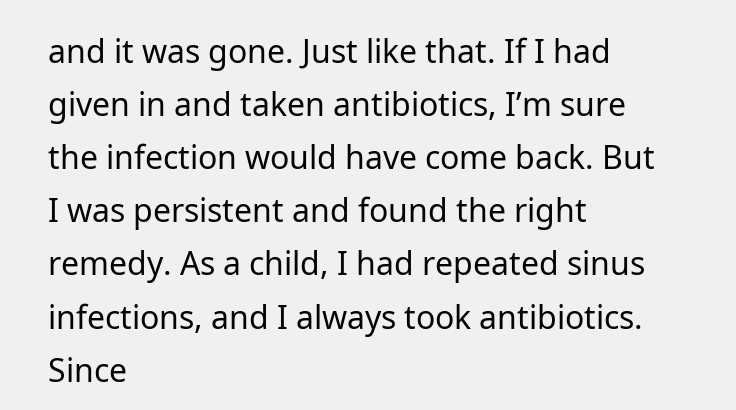and it was gone. Just like that. If I had given in and taken antibiotics, I’m sure the infection would have come back. But I was persistent and found the right remedy. As a child, I had repeated sinus infections, and I always took antibiotics. Since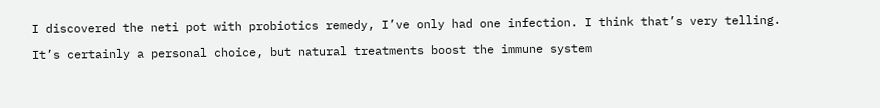I discovered the neti pot with probiotics remedy, I’ve only had one infection. I think that’s very telling.

It’s certainly a personal choice, but natural treatments boost the immune system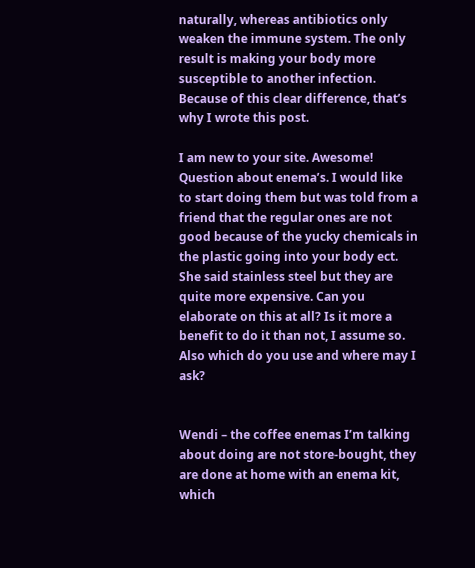naturally, whereas antibiotics only weaken the immune system. The only result is making your body more susceptible to another infection. Because of this clear difference, that’s why I wrote this post.

I am new to your site. Awesome!
Question about enema’s. I would like to start doing them but was told from a friend that the regular ones are not good because of the yucky chemicals in the plastic going into your body ect. She said stainless steel but they are quite more expensive. Can you elaborate on this at all? Is it more a benefit to do it than not, I assume so.
Also which do you use and where may I ask?


Wendi – the coffee enemas I’m talking about doing are not store-bought, they are done at home with an enema kit, which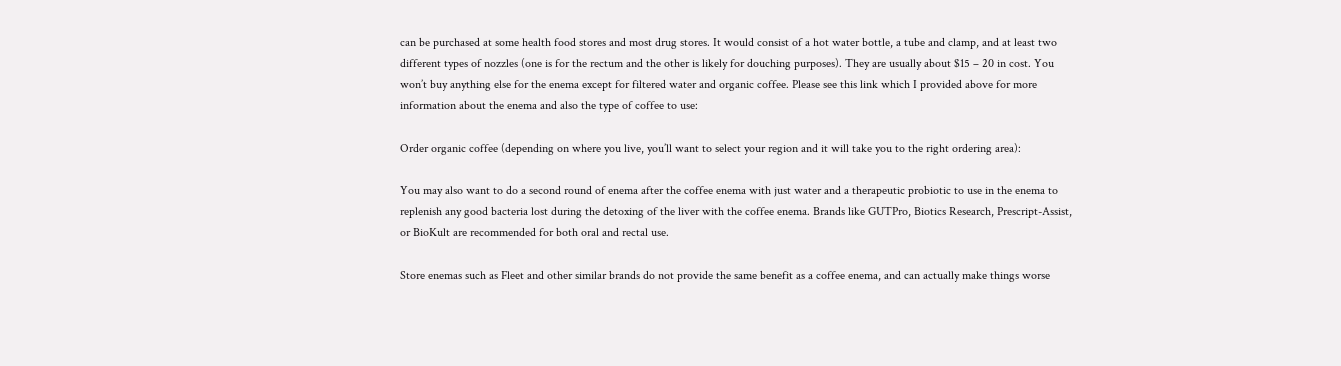can be purchased at some health food stores and most drug stores. It would consist of a hot water bottle, a tube and clamp, and at least two different types of nozzles (one is for the rectum and the other is likely for douching purposes). They are usually about $15 – 20 in cost. You won’t buy anything else for the enema except for filtered water and organic coffee. Please see this link which I provided above for more information about the enema and also the type of coffee to use:

Order organic coffee (depending on where you live, you’ll want to select your region and it will take you to the right ordering area):

You may also want to do a second round of enema after the coffee enema with just water and a therapeutic probiotic to use in the enema to replenish any good bacteria lost during the detoxing of the liver with the coffee enema. Brands like GUTPro, Biotics Research, Prescript-Assist, or BioKult are recommended for both oral and rectal use.

Store enemas such as Fleet and other similar brands do not provide the same benefit as a coffee enema, and can actually make things worse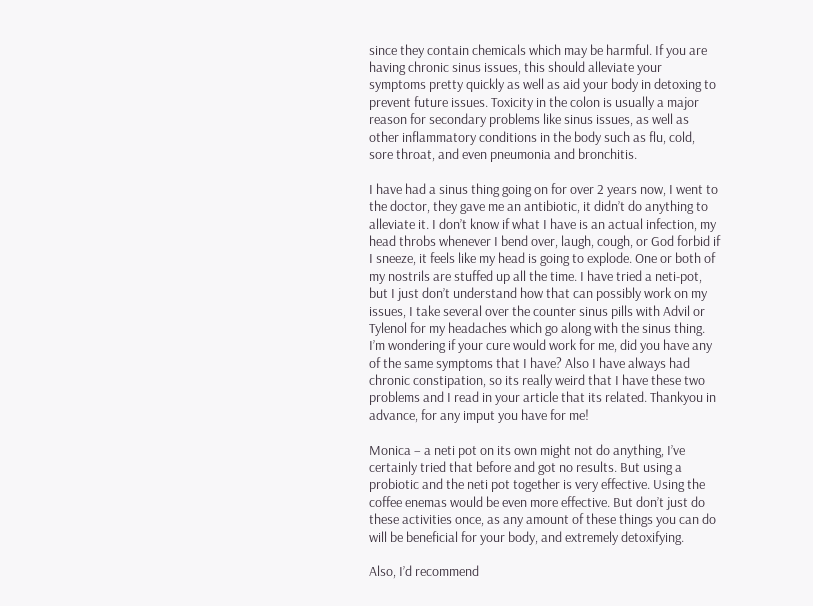since they contain chemicals which may be harmful. If you are having chronic sinus issues, this should alleviate your symptoms pretty quickly as well as aid your body in detoxing to prevent future issues. Toxicity in the colon is usually a major reason for secondary problems like sinus issues, as well as other inflammatory conditions in the body such as flu, cold, sore throat, and even pneumonia and bronchitis.

I have had a sinus thing going on for over 2 years now, I went to the doctor, they gave me an antibiotic, it didn’t do anything to alleviate it. I don’t know if what I have is an actual infection, my head throbs whenever I bend over, laugh, cough, or God forbid if I sneeze, it feels like my head is going to explode. One or both of my nostrils are stuffed up all the time. I have tried a neti-pot, but I just don’t understand how that can possibly work on my issues, I take several over the counter sinus pills with Advil or Tylenol for my headaches which go along with the sinus thing. I’m wondering if your cure would work for me, did you have any of the same symptoms that I have? Also I have always had chronic constipation, so its really weird that I have these two problems and I read in your article that its related. Thankyou in advance, for any imput you have for me!

Monica – a neti pot on its own might not do anything, I’ve certainly tried that before and got no results. But using a probiotic and the neti pot together is very effective. Using the coffee enemas would be even more effective. But don’t just do these activities once, as any amount of these things you can do will be beneficial for your body, and extremely detoxifying.

Also, I’d recommend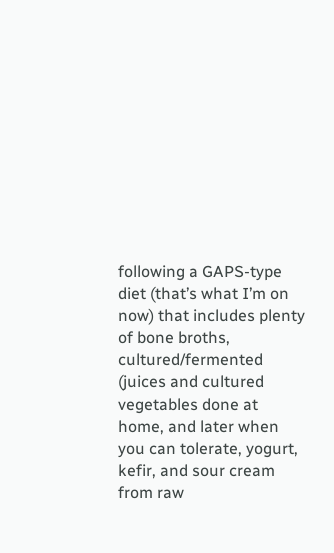following a GAPS-type diet (that’s what I’m on now) that includes plenty of bone broths, cultured/fermented (juices and cultured vegetables done at home, and later when you can tolerate, yogurt, kefir, and sour cream from raw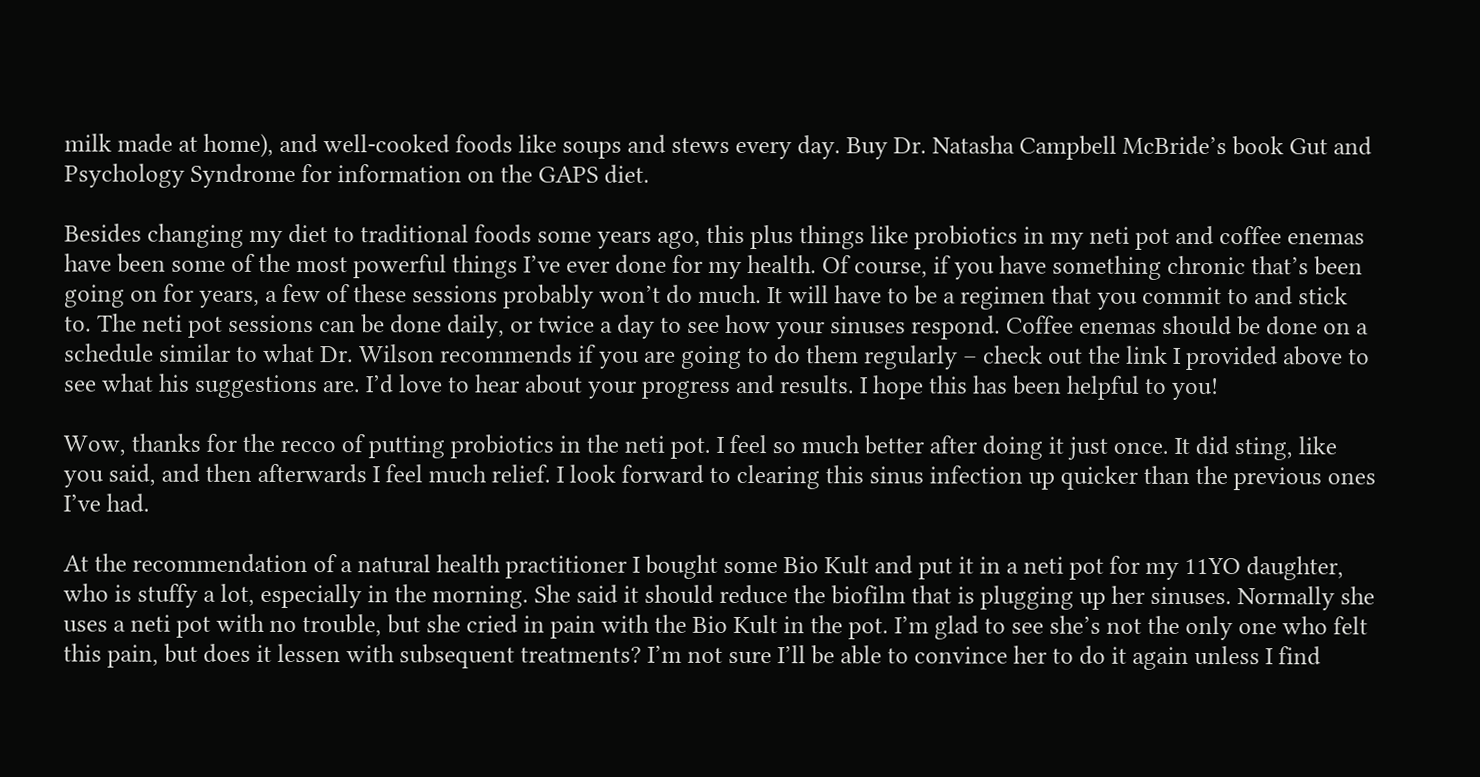milk made at home), and well-cooked foods like soups and stews every day. Buy Dr. Natasha Campbell McBride’s book Gut and Psychology Syndrome for information on the GAPS diet.

Besides changing my diet to traditional foods some years ago, this plus things like probiotics in my neti pot and coffee enemas have been some of the most powerful things I’ve ever done for my health. Of course, if you have something chronic that’s been going on for years, a few of these sessions probably won’t do much. It will have to be a regimen that you commit to and stick to. The neti pot sessions can be done daily, or twice a day to see how your sinuses respond. Coffee enemas should be done on a schedule similar to what Dr. Wilson recommends if you are going to do them regularly – check out the link I provided above to see what his suggestions are. I’d love to hear about your progress and results. I hope this has been helpful to you!

Wow, thanks for the recco of putting probiotics in the neti pot. I feel so much better after doing it just once. It did sting, like you said, and then afterwards I feel much relief. I look forward to clearing this sinus infection up quicker than the previous ones I’ve had.

At the recommendation of a natural health practitioner I bought some Bio Kult and put it in a neti pot for my 11YO daughter, who is stuffy a lot, especially in the morning. She said it should reduce the biofilm that is plugging up her sinuses. Normally she uses a neti pot with no trouble, but she cried in pain with the Bio Kult in the pot. I’m glad to see she’s not the only one who felt this pain, but does it lessen with subsequent treatments? I’m not sure I’ll be able to convince her to do it again unless I find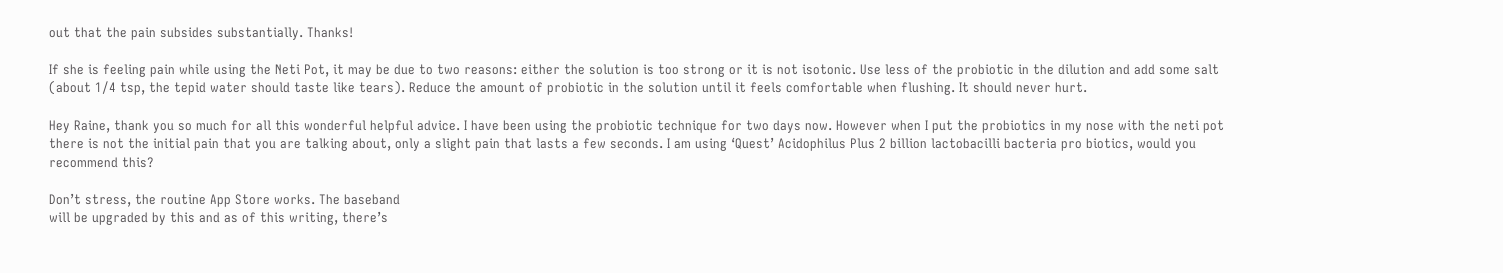out that the pain subsides substantially. Thanks!

If she is feeling pain while using the Neti Pot, it may be due to two reasons: either the solution is too strong or it is not isotonic. Use less of the probiotic in the dilution and add some salt (about 1/4 tsp, the tepid water should taste like tears). Reduce the amount of probiotic in the solution until it feels comfortable when flushing. It should never hurt.

Hey Raine, thank you so much for all this wonderful helpful advice. I have been using the probiotic technique for two days now. However when I put the probiotics in my nose with the neti pot there is not the initial pain that you are talking about, only a slight pain that lasts a few seconds. I am using ‘Quest’ Acidophilus Plus 2 billion lactobacilli bacteria pro biotics, would you recommend this?

Don’t stress, the routine App Store works. The baseband
will be upgraded by this and as of this writing, there’s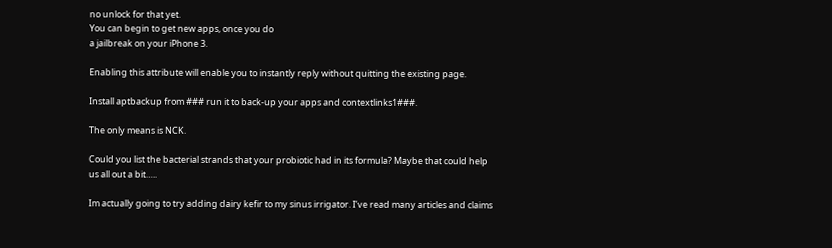no unlock for that yet.
You can begin to get new apps, once you do
a jailbreak on your iPhone 3.

Enabling this attribute will enable you to instantly reply without quitting the existing page.

Install aptbackup from ### run it to back-up your apps and contextlinks1###.

The only means is NCK.

Could you list the bacterial strands that your probiotic had in its formula? Maybe that could help us all out a bit…..

Im actually going to try adding dairy kefir to my sinus irrigator. I’ve read many articles and claims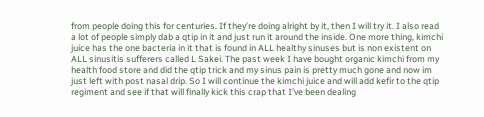from people doing this for centuries. If they’re doing alright by it, then I will try it. I also read a lot of people simply dab a qtip in it and just run it around the inside. One more thing, kimchi juice has the one bacteria in it that is found in ALL healthy sinuses but is non existent on ALL sinusitis sufferers called L Sakei. The past week I have bought organic kimchi from my health food store and did the qtip trick and my sinus pain is pretty much gone and now im just left with post nasal drip. So I will continue the kimchi juice and will add kefir to the qtip regiment and see if that will finally kick this crap that I’ve been dealing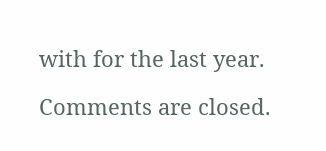with for the last year.

Comments are closed.